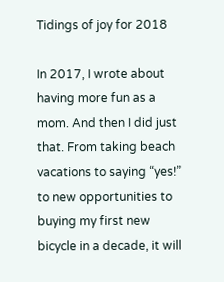Tidings of joy for 2018

In 2017, I wrote about having more fun as a mom. And then I did just that. From taking beach vacations to saying “yes!” to new opportunities to buying my first new bicycle in a decade, it will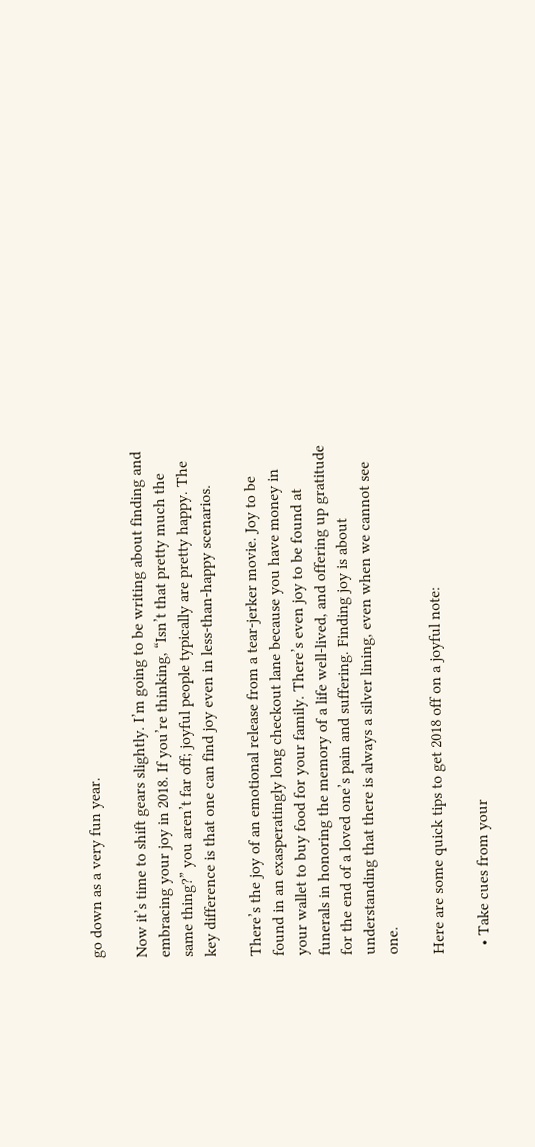go down as a very fun year.

Now it’s time to shift gears slightly. I’m going to be writing about finding and embracing your joy in 2018. If you’re thinking, “Isn’t that pretty much the same thing?” you aren’t far off; joyful people typically are pretty happy. The key difference is that one can find joy even in less-than-happy scenarios.

There’s the joy of an emotional release from a tear-jerker movie. Joy to be found in an exasperatingly long checkout lane because you have money in your wallet to buy food for your family. There’s even joy to be found at funerals in honoring the memory of a life well-lived, and offering up gratitude for the end of a loved one’s pain and suffering. Finding joy is about understanding that there is always a silver lining, even when we cannot see one.

Here are some quick tips to get 2018 off on a joyful note:

  • Take cues from your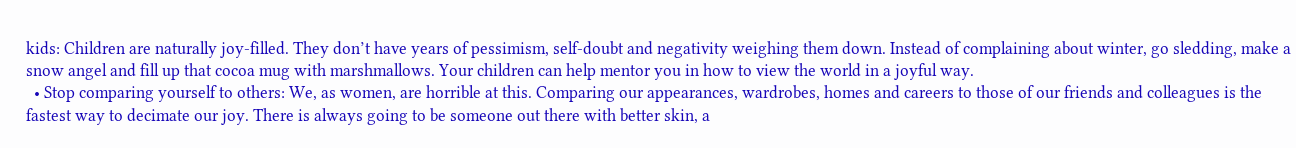kids: Children are naturally joy-filled. They don’t have years of pessimism, self-doubt and negativity weighing them down. Instead of complaining about winter, go sledding, make a snow angel and fill up that cocoa mug with marshmallows. Your children can help mentor you in how to view the world in a joyful way.
  • Stop comparing yourself to others: We, as women, are horrible at this. Comparing our appearances, wardrobes, homes and careers to those of our friends and colleagues is the fastest way to decimate our joy. There is always going to be someone out there with better skin, a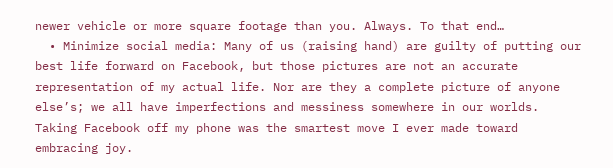newer vehicle or more square footage than you. Always. To that end…
  • Minimize social media: Many of us (raising hand) are guilty of putting our best life forward on Facebook, but those pictures are not an accurate representation of my actual life. Nor are they a complete picture of anyone else’s; we all have imperfections and messiness somewhere in our worlds. Taking Facebook off my phone was the smartest move I ever made toward embracing joy.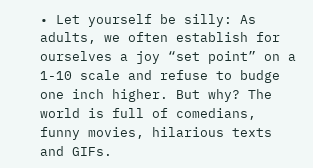• Let yourself be silly: As adults, we often establish for ourselves a joy “set point” on a 1-10 scale and refuse to budge one inch higher. But why? The world is full of comedians, funny movies, hilarious texts and GIFs.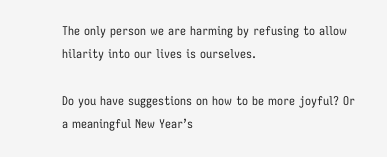The only person we are harming by refusing to allow hilarity into our lives is ourselves.

Do you have suggestions on how to be more joyful? Or a meaningful New Year’s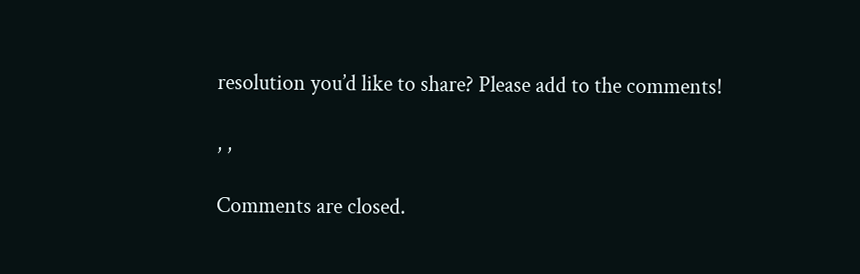resolution you’d like to share? Please add to the comments!

, ,

Comments are closed.